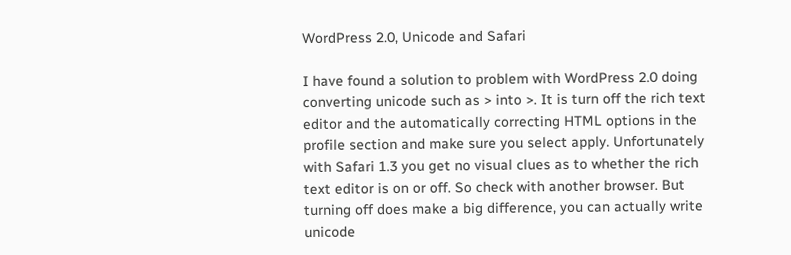WordPress 2.0, Unicode and Safari

I have found a solution to problem with WordPress 2.0 doing converting unicode such as > into >. It is turn off the rich text editor and the automatically correcting HTML options in the profile section and make sure you select apply. Unfortunately with Safari 1.3 you get no visual clues as to whether the rich text editor is on or off. So check with another browser. But turning off does make a big difference, you can actually write unicode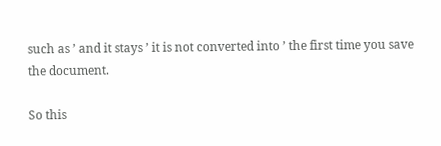such as ’ and it stays ’ it is not converted into ’ the first time you save the document.

So this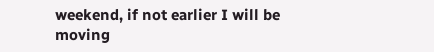weekend, if not earlier I will be moving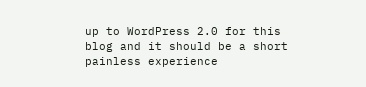up to WordPress 2.0 for this blog and it should be a short painless experience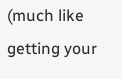(much like getting your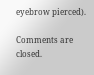eyebrow pierced).

Comments are closed.